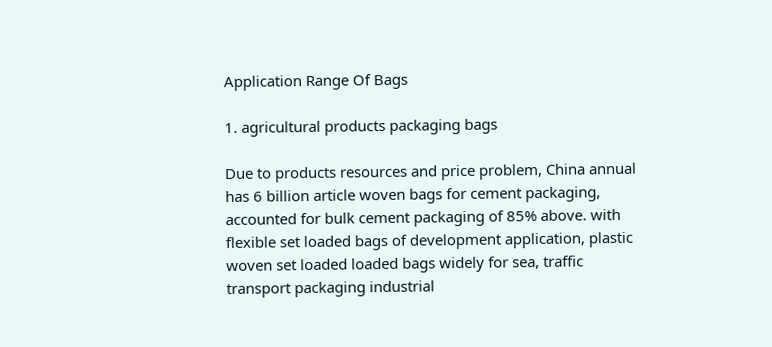Application Range Of Bags

1. agricultural products packaging bags

Due to products resources and price problem, China annual has 6 billion article woven bags for cement packaging, accounted for bulk cement packaging of 85% above. with flexible set loaded bags of development application, plastic woven set loaded loaded bags widely for sea, traffic transport packaging industrial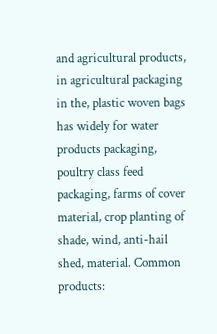and agricultural products, in agricultural packaging in the, plastic woven bags has widely for water products packaging, poultry class feed packaging, farms of cover material, crop planting of shade, wind, anti-hail shed, material. Common products: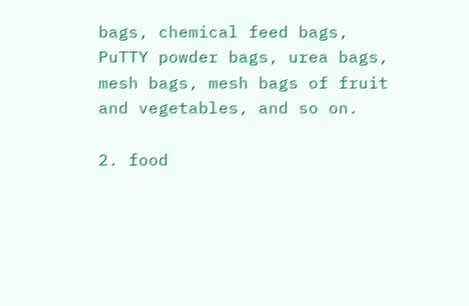bags, chemical feed bags, PuTTY powder bags, urea bags, mesh bags, mesh bags of fruit and vegetables, and so on.

2. food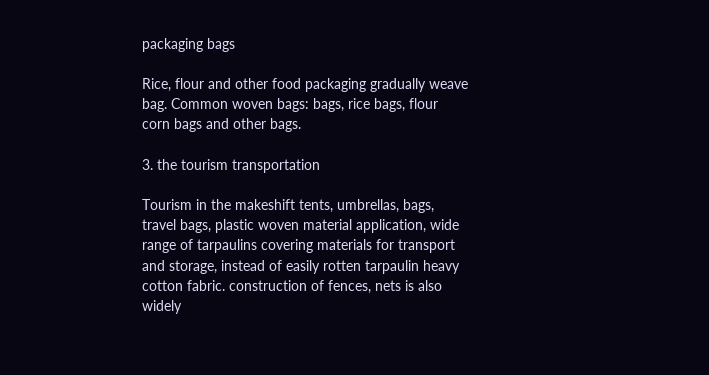packaging bags

Rice, flour and other food packaging gradually weave bag. Common woven bags: bags, rice bags, flour corn bags and other bags.

3. the tourism transportation

Tourism in the makeshift tents, umbrellas, bags, travel bags, plastic woven material application, wide range of tarpaulins covering materials for transport and storage, instead of easily rotten tarpaulin heavy cotton fabric. construction of fences, nets is also widely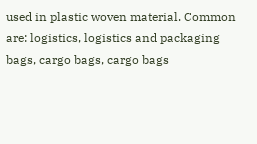used in plastic woven material. Common are: logistics, logistics and packaging bags, cargo bags, cargo bags